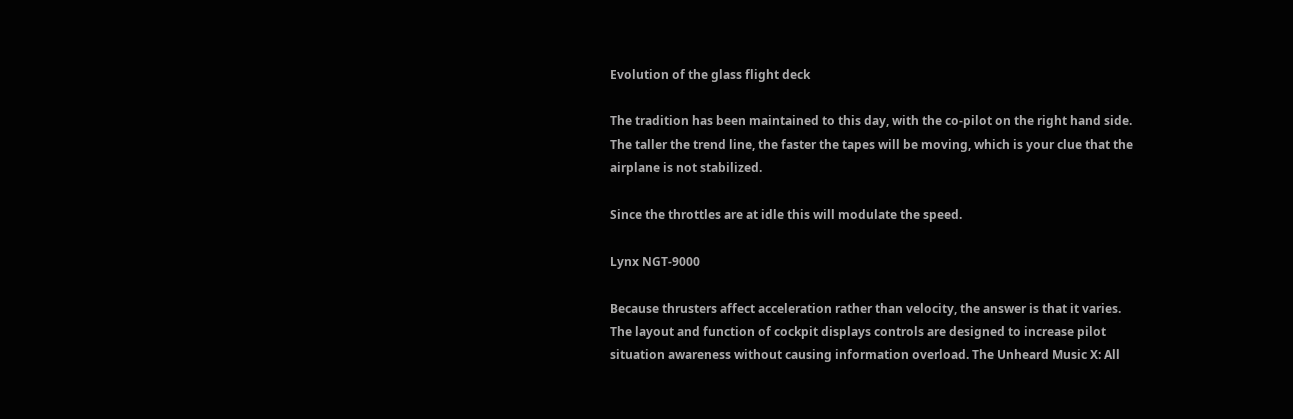Evolution of the glass flight deck

The tradition has been maintained to this day, with the co-pilot on the right hand side. The taller the trend line, the faster the tapes will be moving, which is your clue that the airplane is not stabilized.

Since the throttles are at idle this will modulate the speed.

Lynx NGT-9000

Because thrusters affect acceleration rather than velocity, the answer is that it varies. The layout and function of cockpit displays controls are designed to increase pilot situation awareness without causing information overload. The Unheard Music X: All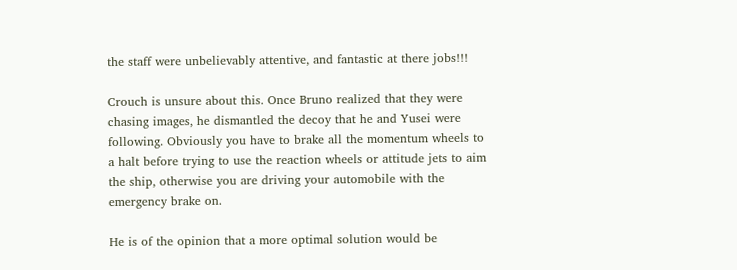the staff were unbelievably attentive, and fantastic at there jobs!!!

Crouch is unsure about this. Once Bruno realized that they were chasing images, he dismantled the decoy that he and Yusei were following. Obviously you have to brake all the momentum wheels to a halt before trying to use the reaction wheels or attitude jets to aim the ship, otherwise you are driving your automobile with the emergency brake on.

He is of the opinion that a more optimal solution would be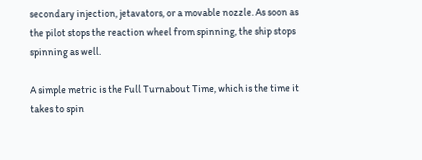secondary injection, jetavators, or a movable nozzle. As soon as the pilot stops the reaction wheel from spinning, the ship stops spinning as well.

A simple metric is the Full Turnabout Time, which is the time it takes to spin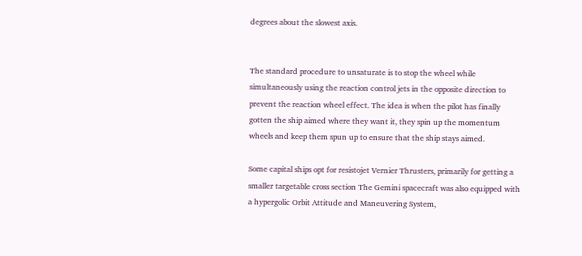degrees about the slowest axis.


The standard procedure to unsaturate is to stop the wheel while simultaneously using the reaction control jets in the opposite direction to prevent the reaction wheel effect. The idea is when the pilot has finally gotten the ship aimed where they want it, they spin up the momentum wheels and keep them spun up to ensure that the ship stays aimed.

Some capital ships opt for resistojet Vernier Thrusters, primarily for getting a smaller targetable cross section The Gemini spacecraft was also equipped with a hypergolic Orbit Attitude and Maneuvering System,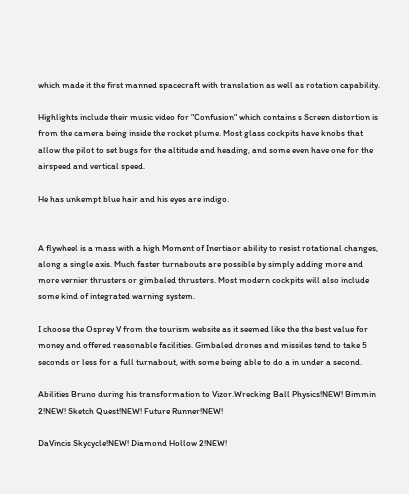which made it the first manned spacecraft with translation as well as rotation capability.

Highlights include their music video for "Confusion" which contains s Screen distortion is from the camera being inside the rocket plume. Most glass cockpits have knobs that allow the pilot to set bugs for the altitude and heading, and some even have one for the airspeed and vertical speed.

He has unkempt blue hair and his eyes are indigo.


A flywheel is a mass with a high Moment of Inertiaor ability to resist rotational changes, along a single axis. Much faster turnabouts are possible by simply adding more and more vernier thrusters or gimbaled thrusters. Most modern cockpits will also include some kind of integrated warning system.

I choose the Osprey V from the tourism website as it seemed like the the best value for money and offered reasonable facilities. Gimbaled drones and missiles tend to take 5 seconds or less for a full turnabout, with some being able to do a in under a second.

Abilities Bruno during his transformation to Vizor.Wrecking Ball Physics!NEW! Bimmin 2!NEW! Sketch Quest!NEW! Future Runner!NEW!

DaVincis Skycycle!NEW! Diamond Hollow 2!NEW!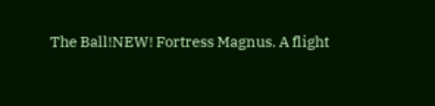The Ball!NEW! Fortress Magnus. A flight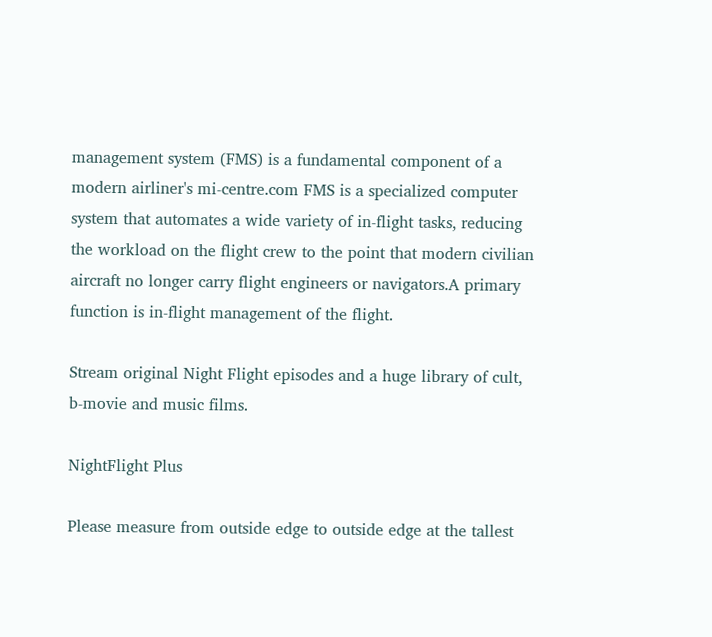management system (FMS) is a fundamental component of a modern airliner's mi-centre.com FMS is a specialized computer system that automates a wide variety of in-flight tasks, reducing the workload on the flight crew to the point that modern civilian aircraft no longer carry flight engineers or navigators.A primary function is in-flight management of the flight.

Stream original Night Flight episodes and a huge library of cult, b-movie and music films.

NightFlight Plus

Please measure from outside edge to outside edge at the tallest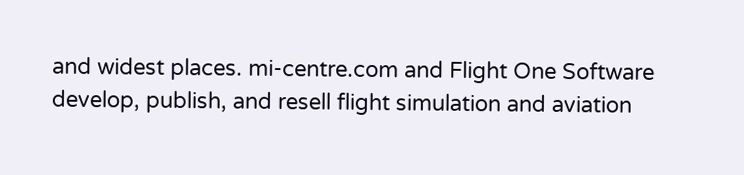and widest places. mi-centre.com and Flight One Software develop, publish, and resell flight simulation and aviation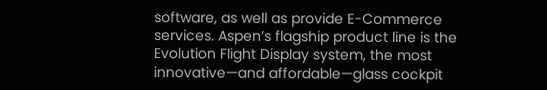software, as well as provide E-Commerce services. Aspen’s flagship product line is the Evolution Flight Display system, the most innovative—and affordable—glass cockpit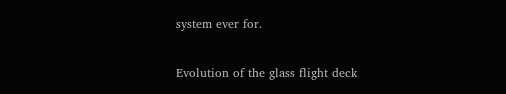system ever for.

Evolution of the glass flight deck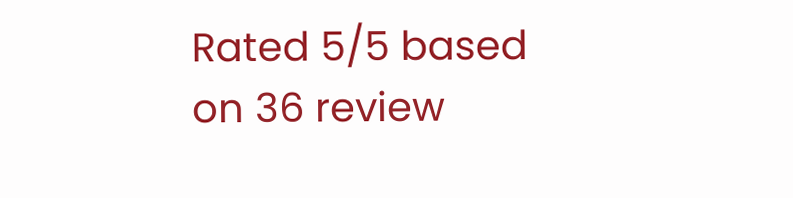Rated 5/5 based on 36 review